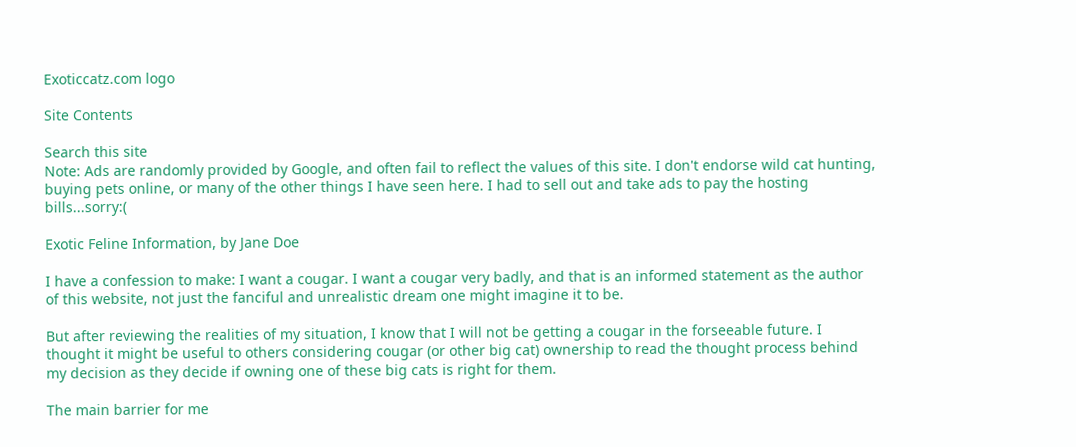Exoticcatz.com logo

Site Contents

Search this site
Note: Ads are randomly provided by Google, and often fail to reflect the values of this site. I don't endorse wild cat hunting, buying pets online, or many of the other things I have seen here. I had to sell out and take ads to pay the hosting bills...sorry:(

Exotic Feline Information, by Jane Doe

I have a confession to make: I want a cougar. I want a cougar very badly, and that is an informed statement as the author of this website, not just the fanciful and unrealistic dream one might imagine it to be.

But after reviewing the realities of my situation, I know that I will not be getting a cougar in the forseeable future. I thought it might be useful to others considering cougar (or other big cat) ownership to read the thought process behind my decision as they decide if owning one of these big cats is right for them.

The main barrier for me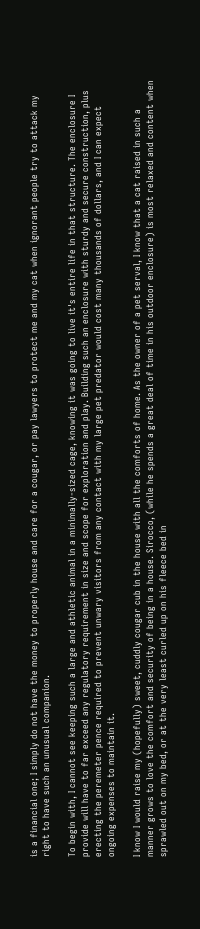is a financial one; I simply do not have the money to properly house and care for a cougar, or pay lawyers to protect me and my cat when ignorant people try to attack my right to have such an unusual companion.

To begin with, I cannot see keeping such a large and athletic animal in a minimally-sized cage, knowing it was going to live it's entire life in that structure. The enclosure I provide will have to far exceed any regulatory requirement in size and scope for exploration and play. Building such an enclosure with sturdy and secure construction, plus erecting the peremeter pence required to prevent unwary visitors from any contact with my large pet predator would cost many thousands of dollars, and I can expect ongoing expenses to maintain it.

I know I would raise my (hopefully) sweet, cuddly cougar cub in the house with all the comforts of home. As the owner of a pet serval, I know that a cat raised in such a manner grows to love the comfort and security of being in a house. Sirocco, (while he spends a great deal of time in his outdoor enclosure) is most relaxed and content when sprawled out on my bed, or at the very least curled up on his fleece bed in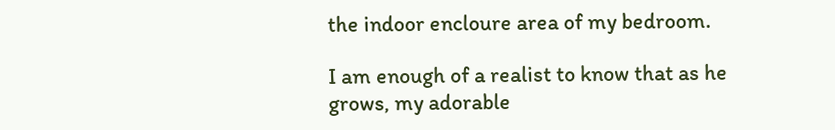the indoor encloure area of my bedroom.

I am enough of a realist to know that as he grows, my adorable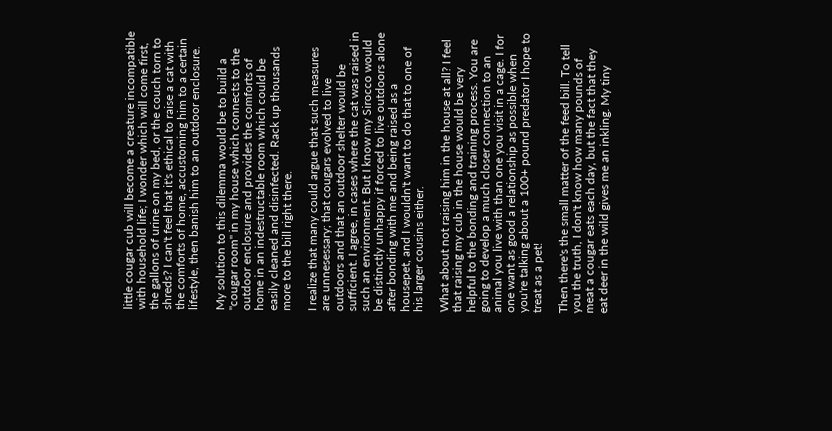little cougar cub will become a creature incompatible with household life; I wonder which will come first, the gallons of urine on my bed, or the couch torn to shreds? I can't feel that it's ethical to raise a cat with the comforts of home, accustoming him to a certain lifestyle, then banish him to an outdoor enclosure.

My solution to this dilemma would be to build a "cougar room" in my house which connects to the outdoor enclosure and provides the comforts of home in an indestructable room which could be easily cleaned and disinfected. Rack up thousands more to the bill right there.

I realize that many could argue that such measures are unnesessary; that cougars evolved to live outdoors and that an outdoor shelter would be sufficient. I agree, in cases where the cat was raised in such an environment. But I know my Sirocco would be distinctly unhappy if forced to live outdoors alone after bonding with me and being raised as a housepet, and I wouldn't want to do that to one of his larger cousins either.

What about not raising him in the house at all? I feel that raising my cub in the house would be very helpful to the bonding and training process. You are going to develop a much closer connection to an animal you live with than one you visit in a cage. I for one want as good a relationship as possible when you're talking about a 100+ pound predator I hope to treat as a pet!

Then there's the small matter of the feed bill. To tell you the truth, I don't know how many pounds of meat a cougar eats each day, but the fact that they eat deer in the wild gives me an inkling. My tiny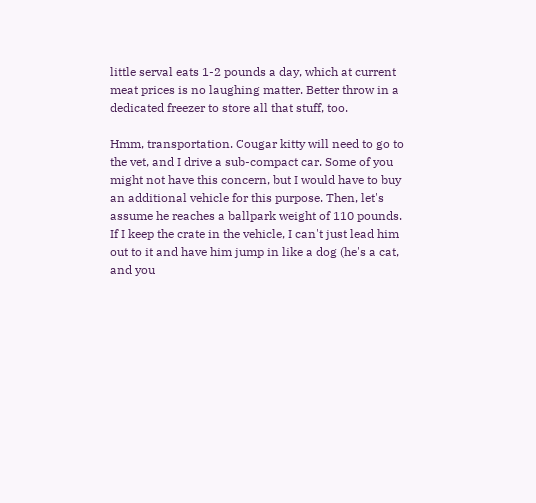little serval eats 1-2 pounds a day, which at current meat prices is no laughing matter. Better throw in a dedicated freezer to store all that stuff, too.

Hmm, transportation. Cougar kitty will need to go to the vet, and I drive a sub-compact car. Some of you might not have this concern, but I would have to buy an additional vehicle for this purpose. Then, let's assume he reaches a ballpark weight of 110 pounds. If I keep the crate in the vehicle, I can't just lead him out to it and have him jump in like a dog (he's a cat, and you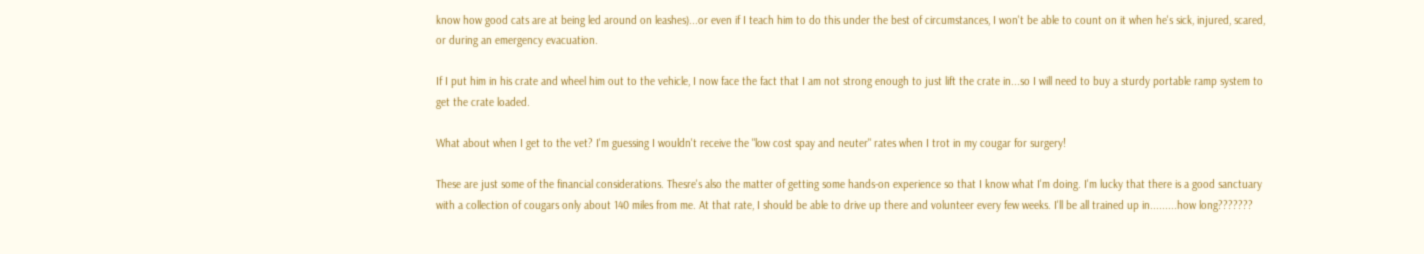know how good cats are at being led around on leashes)...or even if I teach him to do this under the best of circumstances, I won't be able to count on it when he's sick, injured, scared, or during an emergency evacuation.

If I put him in his crate and wheel him out to the vehicle, I now face the fact that I am not strong enough to just lift the crate in...so I will need to buy a sturdy portable ramp system to get the crate loaded.

What about when I get to the vet? I'm guessing I wouldn't receive the "low cost spay and neuter" rates when I trot in my cougar for surgery!

These are just some of the financial considerations. Thesre's also the matter of getting some hands-on experience so that I know what I'm doing. I'm lucky that there is a good sanctuary with a collection of cougars only about 140 miles from me. At that rate, I should be able to drive up there and volunteer every few weeks. I'll be all trained up in.........how long???????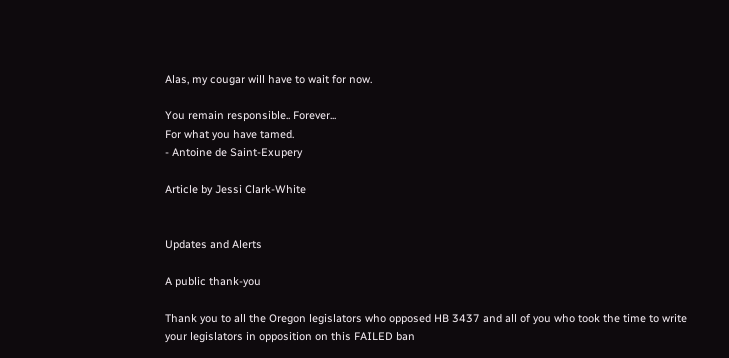Alas, my cougar will have to wait for now.

You remain responsible.. Forever...
For what you have tamed.
- Antoine de Saint-Exupery

Article by Jessi Clark-White


Updates and Alerts

A public thank-you

Thank you to all the Oregon legislators who opposed HB 3437 and all of you who took the time to write your legislators in opposition on this FAILED ban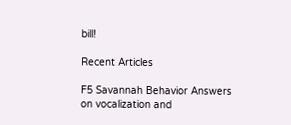bill!

Recent Articles

F5 Savannah Behavior Answers on vocalization and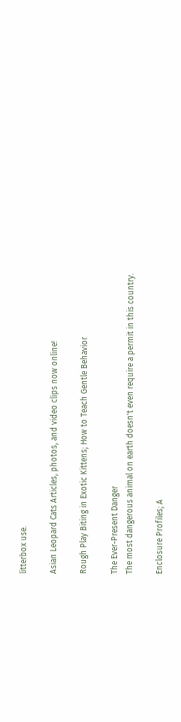litterbox use.

Asian Leopard Cats Articles, photos, and video clips now online!

Rough Play Biting in Exotic Kittens; How to Teach Gentle Behavior

The Ever-Present Danger
The most dangerous animal on earth doesn't even require a permit in this country.

Enclosure Profiles; A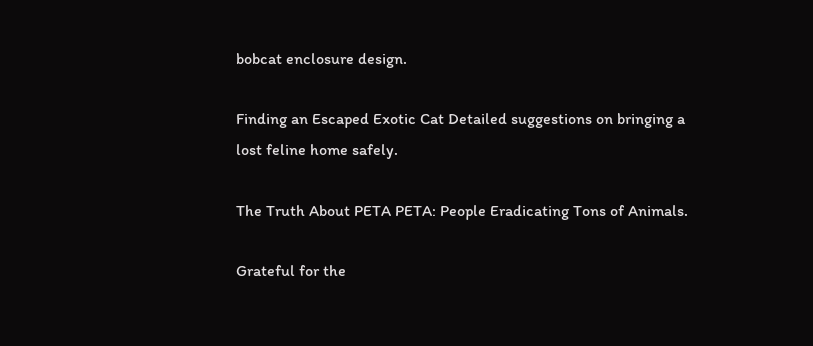bobcat enclosure design.

Finding an Escaped Exotic Cat Detailed suggestions on bringing a lost feline home safely.

The Truth About PETA PETA: People Eradicating Tons of Animals.

Grateful for the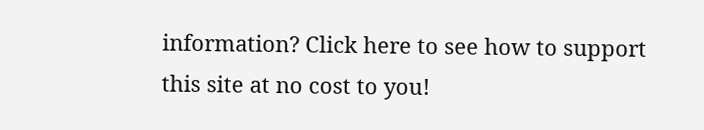information? Click here to see how to support this site at no cost to you!